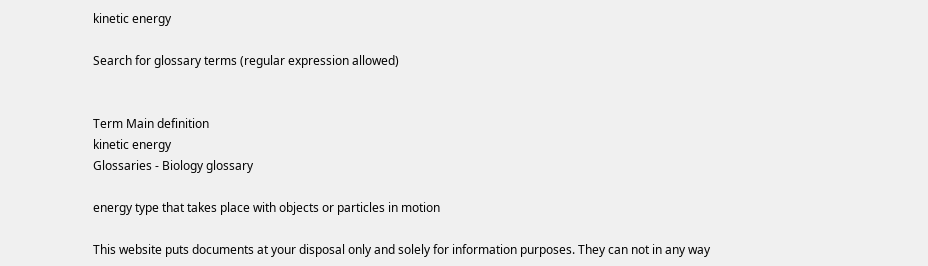kinetic energy

Search for glossary terms (regular expression allowed)


Term Main definition
kinetic energy
Glossaries - Biology glossary

energy type that takes place with objects or particles in motion

This website puts documents at your disposal only and solely for information purposes. They can not in any way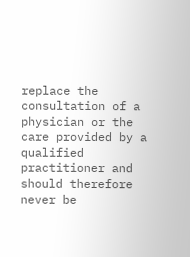replace the consultation of a physician or the care provided by a qualified practitioner and should therefore never be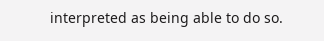interpreted as being able to do so.